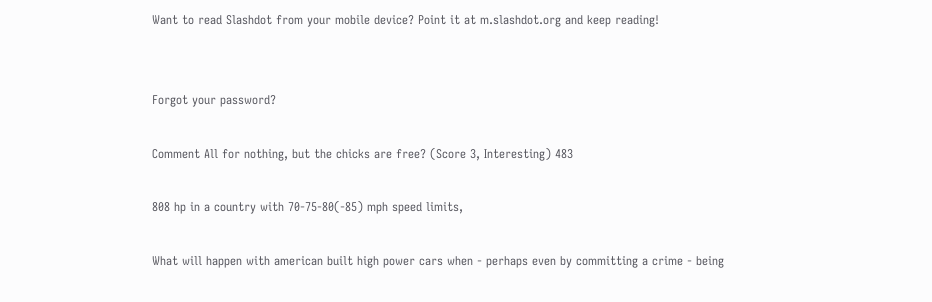Want to read Slashdot from your mobile device? Point it at m.slashdot.org and keep reading!


Forgot your password?

Comment All for nothing, but the chicks are free? (Score 3, Interesting) 483

808 hp in a country with 70-75-80(-85) mph speed limits,

What will happen with american built high power cars when - perhaps even by committing a crime - being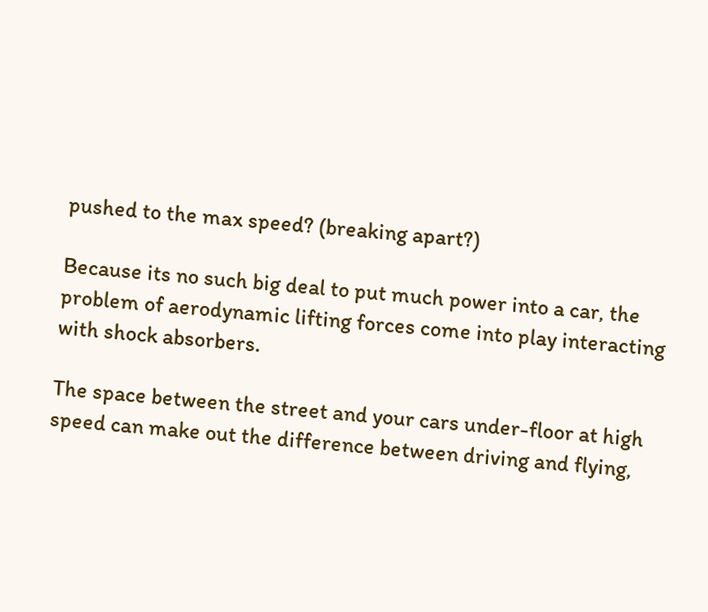pushed to the max speed? (breaking apart?)

Because its no such big deal to put much power into a car, the problem of aerodynamic lifting forces come into play interacting with shock absorbers.

The space between the street and your cars under-floor at high speed can make out the difference between driving and flying,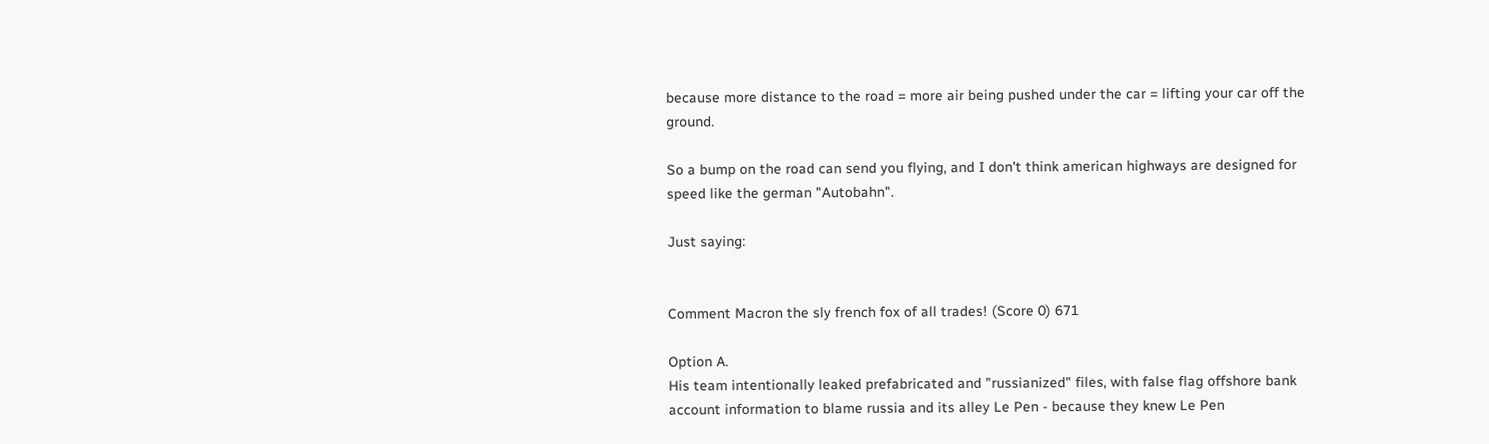because more distance to the road = more air being pushed under the car = lifting your car off the ground.

So a bump on the road can send you flying, and I don't think american highways are designed for speed like the german "Autobahn".

Just saying:


Comment Macron the sly french fox of all trades! (Score 0) 671

Option A.
His team intentionally leaked prefabricated and "russianized" files, with false flag offshore bank account information to blame russia and its alley Le Pen - because they knew Le Pen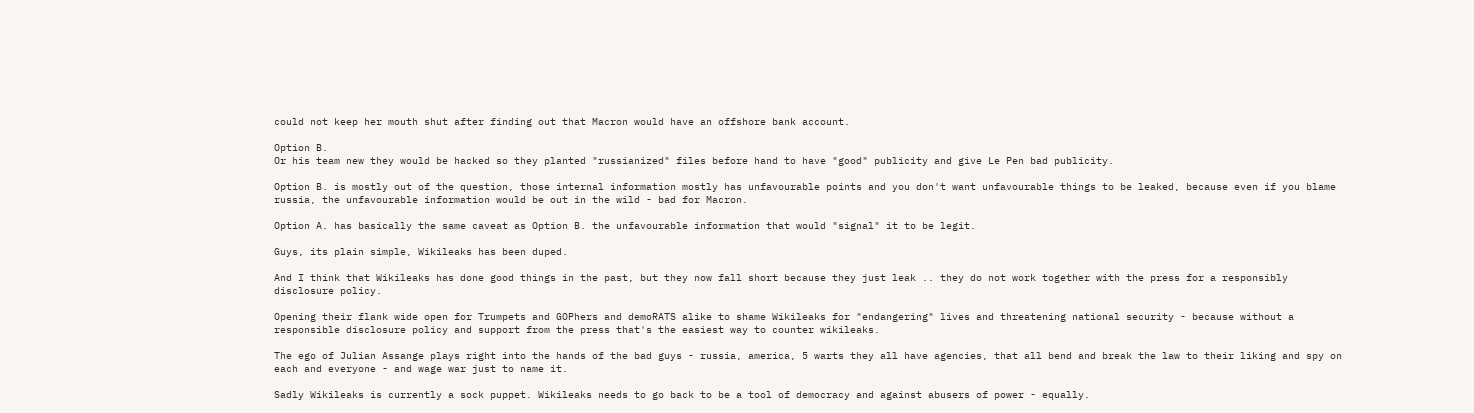could not keep her mouth shut after finding out that Macron would have an offshore bank account.

Option B.
Or his team new they would be hacked so they planted "russianized" files before hand to have "good" publicity and give Le Pen bad publicity.

Option B. is mostly out of the question, those internal information mostly has unfavourable points and you don't want unfavourable things to be leaked, because even if you blame russia, the unfavourable information would be out in the wild - bad for Macron.

Option A. has basically the same caveat as Option B. the unfavourable information that would "signal" it to be legit.

Guys, its plain simple, Wikileaks has been duped.

And I think that Wikileaks has done good things in the past, but they now fall short because they just leak .. they do not work together with the press for a responsibly disclosure policy.

Opening their flank wide open for Trumpets and GOPhers and demoRATS alike to shame Wikileaks for "endangering" lives and threatening national security - because without a responsible disclosure policy and support from the press that's the easiest way to counter wikileaks.

The ego of Julian Assange plays right into the hands of the bad guys - russia, america, 5 warts they all have agencies, that all bend and break the law to their liking and spy on each and everyone - and wage war just to name it.

Sadly Wikileaks is currently a sock puppet. Wikileaks needs to go back to be a tool of democracy and against abusers of power - equally.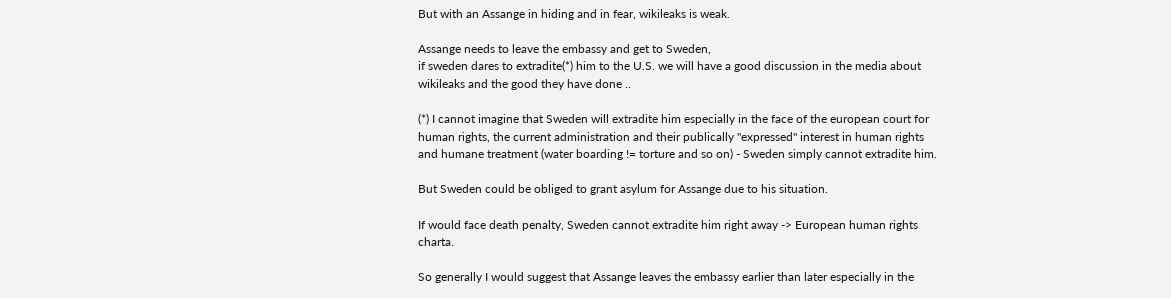But with an Assange in hiding and in fear, wikileaks is weak.

Assange needs to leave the embassy and get to Sweden,
if sweden dares to extradite(*) him to the U.S. we will have a good discussion in the media about wikileaks and the good they have done ..

(*) I cannot imagine that Sweden will extradite him especially in the face of the european court for human rights, the current administration and their publically "expressed" interest in human rights and humane treatment (water boarding != torture and so on) - Sweden simply cannot extradite him.

But Sweden could be obliged to grant asylum for Assange due to his situation.

If would face death penalty, Sweden cannot extradite him right away -> European human rights charta.

So generally I would suggest that Assange leaves the embassy earlier than later especially in the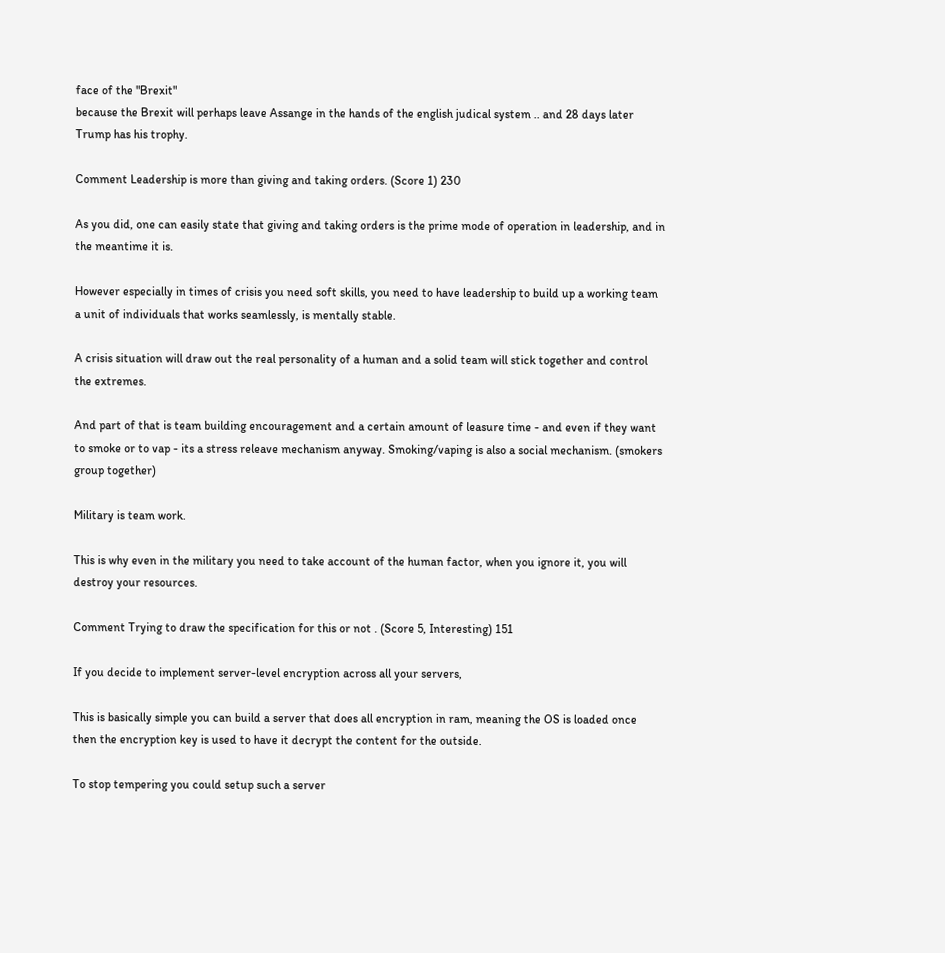face of the "Brexit"
because the Brexit will perhaps leave Assange in the hands of the english judical system .. and 28 days later Trump has his trophy.

Comment Leadership is more than giving and taking orders. (Score 1) 230

As you did, one can easily state that giving and taking orders is the prime mode of operation in leadership, and in the meantime it is.

However especially in times of crisis you need soft skills, you need to have leadership to build up a working team a unit of individuals that works seamlessly, is mentally stable.

A crisis situation will draw out the real personality of a human and a solid team will stick together and control the extremes.

And part of that is team building encouragement and a certain amount of leasure time - and even if they want to smoke or to vap - its a stress releave mechanism anyway. Smoking/vaping is also a social mechanism. (smokers group together)

Military is team work.

This is why even in the military you need to take account of the human factor, when you ignore it, you will destroy your resources.

Comment Trying to draw the specification for this or not . (Score 5, Interesting) 151

If you decide to implement server-level encryption across all your servers,

This is basically simple you can build a server that does all encryption in ram, meaning the OS is loaded once then the encryption key is used to have it decrypt the content for the outside.

To stop tempering you could setup such a server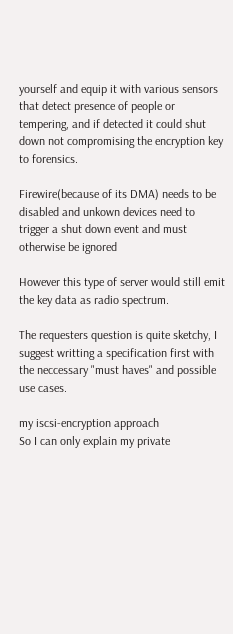yourself and equip it with various sensors that detect presence of people or tempering, and if detected it could shut down not compromising the encryption key to forensics.

Firewire(because of its DMA) needs to be disabled and unkown devices need to trigger a shut down event and must otherwise be ignored

However this type of server would still emit the key data as radio spectrum.

The requesters question is quite sketchy, I suggest writting a specification first with the neccessary "must haves" and possible use cases.

my iscsi-encryption approach
So I can only explain my private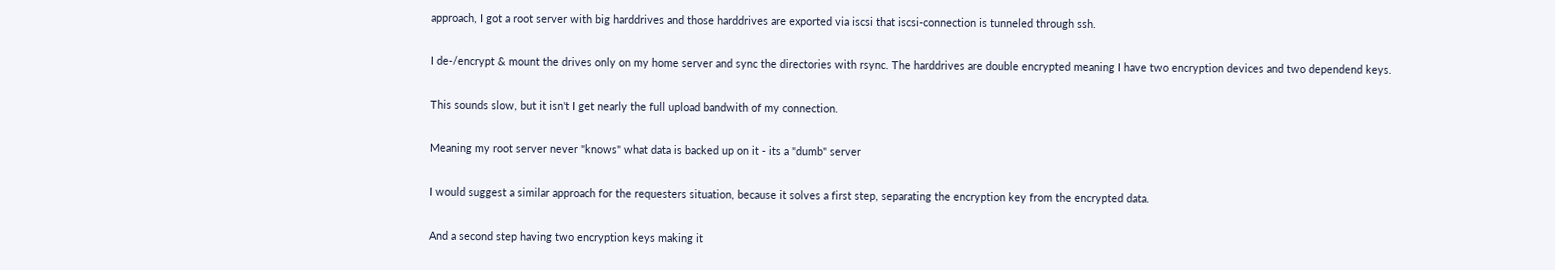approach, I got a root server with big harddrives and those harddrives are exported via iscsi that iscsi-connection is tunneled through ssh.

I de-/encrypt & mount the drives only on my home server and sync the directories with rsync. The harddrives are double encrypted meaning I have two encryption devices and two dependend keys.

This sounds slow, but it isn't I get nearly the full upload bandwith of my connection.

Meaning my root server never "knows" what data is backed up on it - its a "dumb" server

I would suggest a similar approach for the requesters situation, because it solves a first step, separating the encryption key from the encrypted data.

And a second step having two encryption keys making it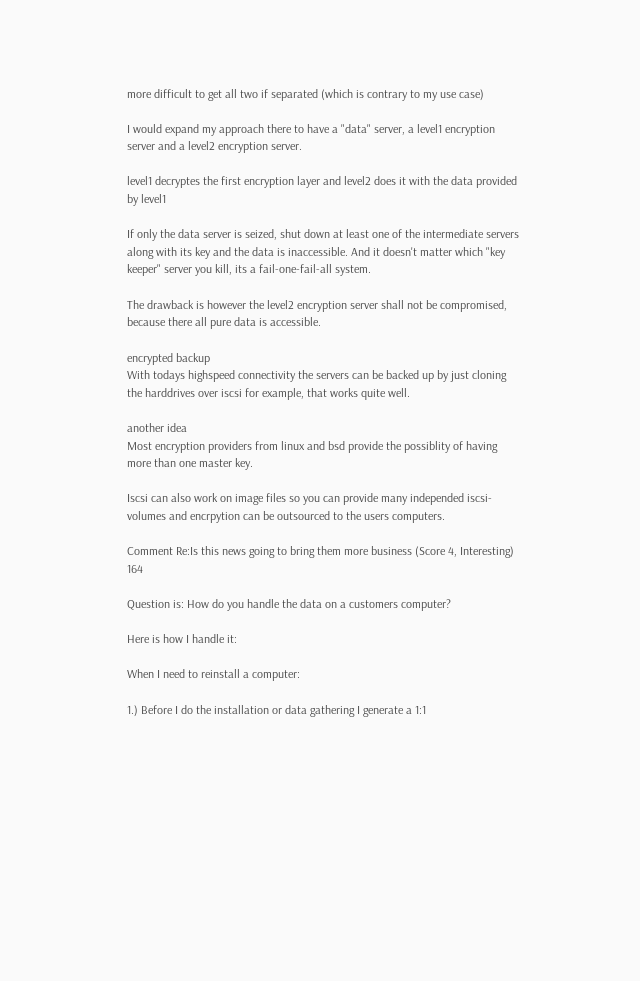more difficult to get all two if separated (which is contrary to my use case)

I would expand my approach there to have a "data" server, a level1 encryption server and a level2 encryption server.

level1 decryptes the first encryption layer and level2 does it with the data provided by level1

If only the data server is seized, shut down at least one of the intermediate servers along with its key and the data is inaccessible. And it doesn't matter which "key keeper" server you kill, its a fail-one-fail-all system.

The drawback is however the level2 encryption server shall not be compromised, because there all pure data is accessible.

encrypted backup
With todays highspeed connectivity the servers can be backed up by just cloning the harddrives over iscsi for example, that works quite well.

another idea
Most encryption providers from linux and bsd provide the possiblity of having more than one master key.

Iscsi can also work on image files so you can provide many independed iscsi-volumes and encrpytion can be outsourced to the users computers.

Comment Re:Is this news going to bring them more business (Score 4, Interesting) 164

Question is: How do you handle the data on a customers computer?

Here is how I handle it:

When I need to reinstall a computer:

1.) Before I do the installation or data gathering I generate a 1:1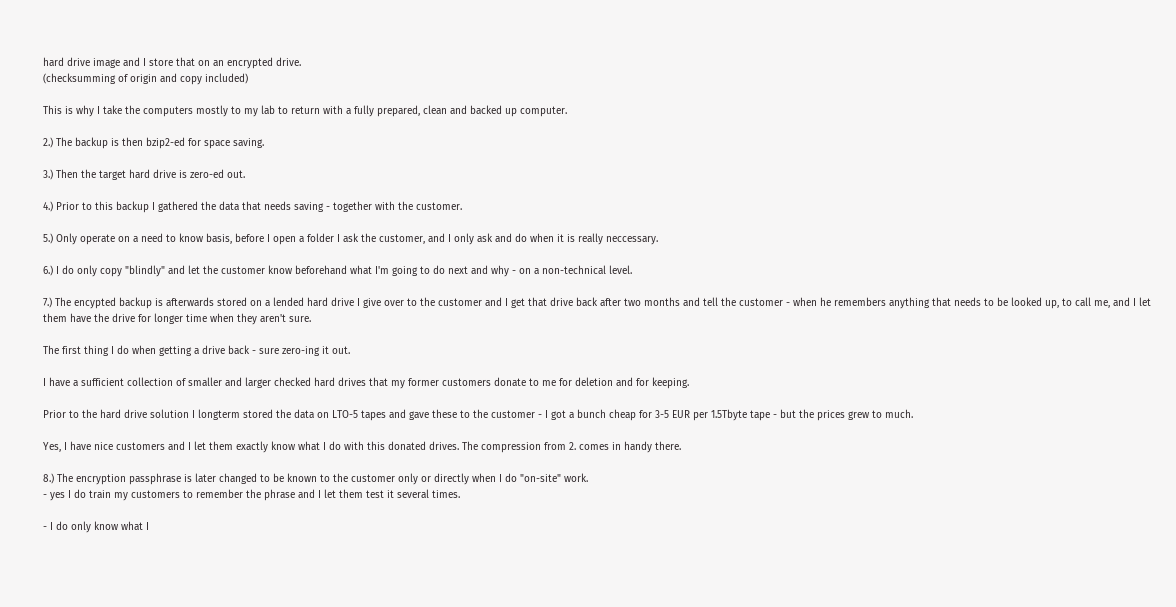hard drive image and I store that on an encrypted drive.
(checksumming of origin and copy included)

This is why I take the computers mostly to my lab to return with a fully prepared, clean and backed up computer.

2.) The backup is then bzip2-ed for space saving.

3.) Then the target hard drive is zero-ed out.

4.) Prior to this backup I gathered the data that needs saving - together with the customer.

5.) Only operate on a need to know basis, before I open a folder I ask the customer, and I only ask and do when it is really neccessary.

6.) I do only copy "blindly" and let the customer know beforehand what I'm going to do next and why - on a non-technical level.

7.) The encypted backup is afterwards stored on a lended hard drive I give over to the customer and I get that drive back after two months and tell the customer - when he remembers anything that needs to be looked up, to call me, and I let them have the drive for longer time when they aren't sure.

The first thing I do when getting a drive back - sure zero-ing it out.

I have a sufficient collection of smaller and larger checked hard drives that my former customers donate to me for deletion and for keeping.

Prior to the hard drive solution I longterm stored the data on LTO-5 tapes and gave these to the customer - I got a bunch cheap for 3-5 EUR per 1.5Tbyte tape - but the prices grew to much.

Yes, I have nice customers and I let them exactly know what I do with this donated drives. The compression from 2. comes in handy there.

8.) The encryption passphrase is later changed to be known to the customer only or directly when I do "on-site" work.
- yes I do train my customers to remember the phrase and I let them test it several times.

- I do only know what I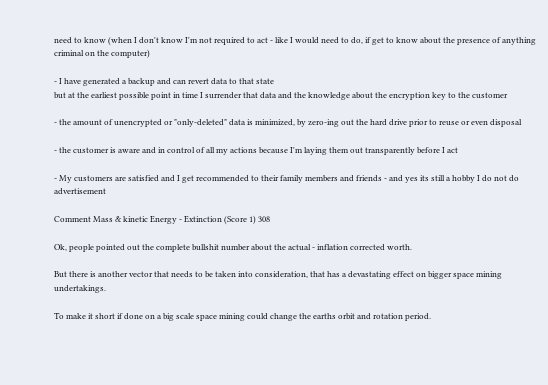need to know (when I don't know I'm not required to act - like I would need to do, if get to know about the presence of anything criminal on the computer)

- I have generated a backup and can revert data to that state
but at the earliest possible point in time I surrender that data and the knowledge about the encryption key to the customer

- the amount of unencrypted or "only-deleted" data is minimized, by zero-ing out the hard drive prior to reuse or even disposal

- the customer is aware and in control of all my actions because I'm laying them out transparently before I act

- My customers are satisfied and I get recommended to their family members and friends - and yes its still a hobby I do not do advertisement

Comment Mass & kinetic Energy - Extinction (Score 1) 308

Ok, people pointed out the complete bullshit number about the actual - inflation corrected worth.

But there is another vector that needs to be taken into consideration, that has a devastating effect on bigger space mining undertakings.

To make it short if done on a big scale space mining could change the earths orbit and rotation period.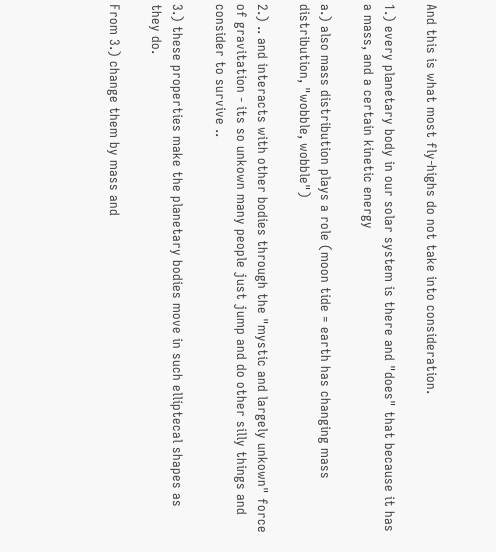And this is what most fly-highs do not take into consideration.

1.) every planetary body in our solar system is there and "does" that because it has a mass, and a certain kinetic energy

a.) also mass distribution plays a role (moon tide = earth has changing mass distribution, "wobble, wobble")

2.) .. and interacts with other bodies through the "mystic and largely unkown" force of gravitation - its so unkown many people just jump and do other silly things and consider to survive ..

3.) these properties make the planetary bodies move in such elliptecal shapes as they do.

From 3.) change them by mass and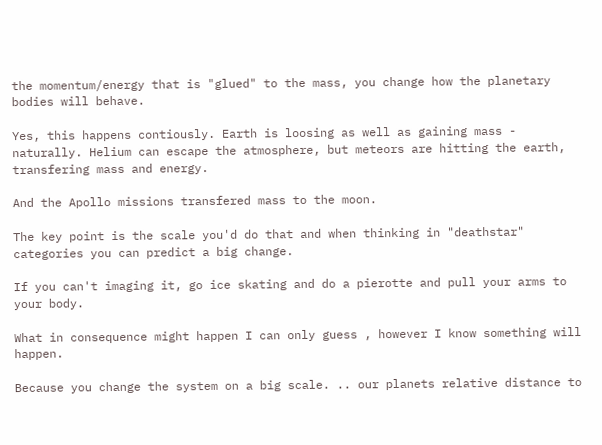the momentum/energy that is "glued" to the mass, you change how the planetary bodies will behave.

Yes, this happens contiously. Earth is loosing as well as gaining mass - naturally. Helium can escape the atmosphere, but meteors are hitting the earth, transfering mass and energy.

And the Apollo missions transfered mass to the moon.

The key point is the scale you'd do that and when thinking in "deathstar" categories you can predict a big change.

If you can't imaging it, go ice skating and do a pierotte and pull your arms to your body.

What in consequence might happen I can only guess , however I know something will happen.

Because you change the system on a big scale. .. our planets relative distance to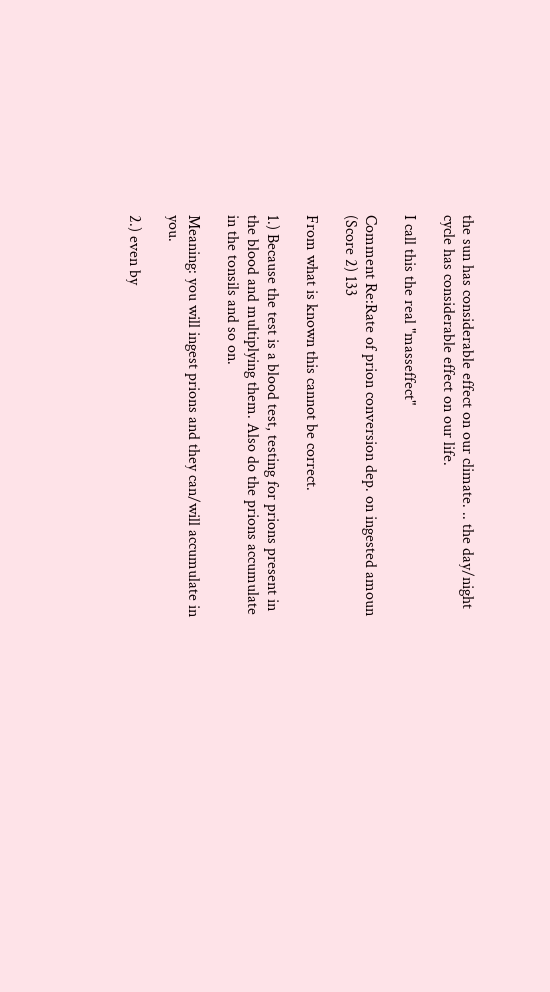the sun has considerable effect on our climate. .. the day/night cycle has considerable effect on our life.

I call this the real "masseffect"

Comment Re:Rate of prion conversion dep. on ingested amoun (Score 2) 133

From what is known this cannot be correct.

1.) Because the test is a blood test, testing for prions present in the blood and multiplying them. Also do the prions accumulate in the tonsils and so on.

Meaning: you will ingest prions and they can/will accumulate in you.

2.) even by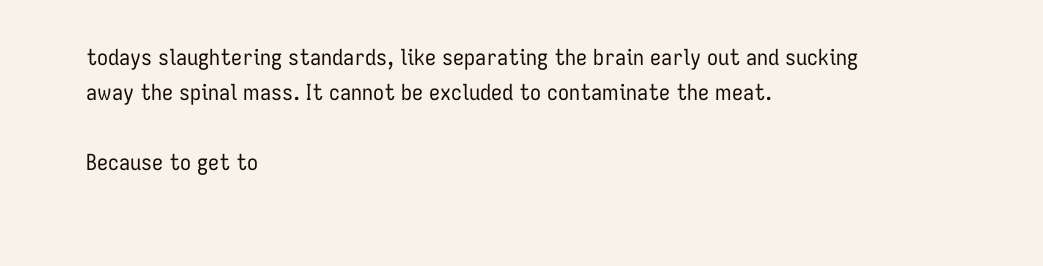todays slaughtering standards, like separating the brain early out and sucking away the spinal mass. It cannot be excluded to contaminate the meat.

Because to get to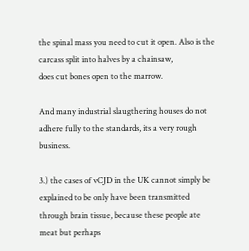the spinal mass you need to cut it open. Also is the carcass split into halves by a chainsaw,
does cut bones open to the marrow.

And many industrial slaugthering houses do not adhere fully to the standards, its a very rough business.

3.) the cases of vCJD in the UK cannot simply be explained to be only have been transmitted through brain tissue, because these people ate meat but perhaps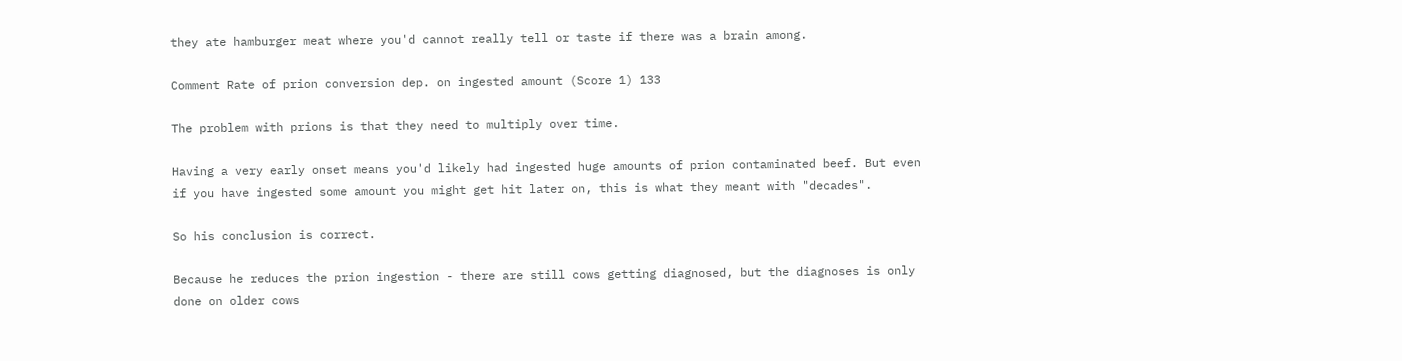they ate hamburger meat where you'd cannot really tell or taste if there was a brain among.

Comment Rate of prion conversion dep. on ingested amount (Score 1) 133

The problem with prions is that they need to multiply over time.

Having a very early onset means you'd likely had ingested huge amounts of prion contaminated beef. But even if you have ingested some amount you might get hit later on, this is what they meant with "decades".

So his conclusion is correct.

Because he reduces the prion ingestion - there are still cows getting diagnosed, but the diagnoses is only done on older cows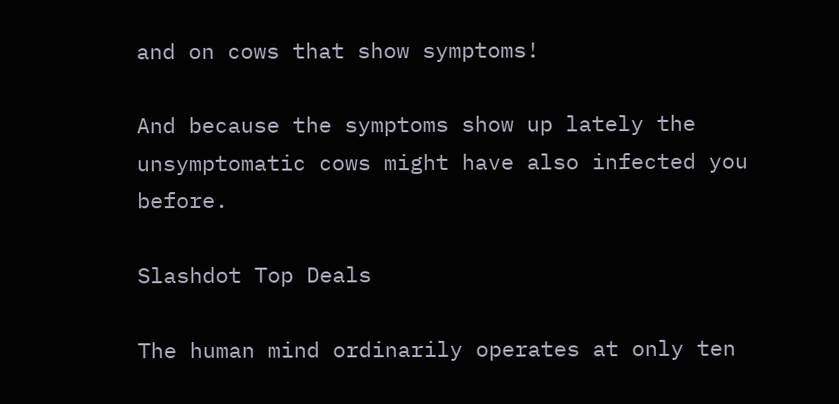and on cows that show symptoms!

And because the symptoms show up lately the unsymptomatic cows might have also infected you before.

Slashdot Top Deals

The human mind ordinarily operates at only ten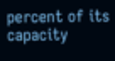percent of its capacity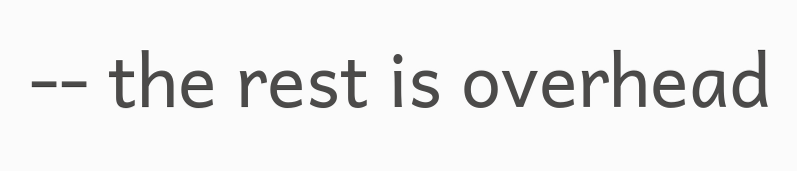-- the rest is overhead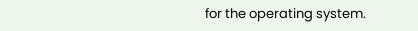for the operating system.